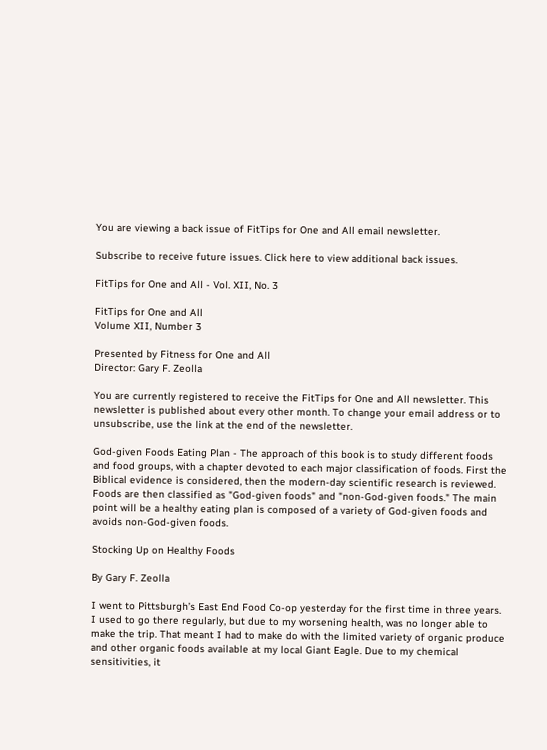You are viewing a back issue of FitTips for One and All email newsletter.

Subscribe to receive future issues. Click here to view additional back issues.

FitTips for One and All - Vol. XII, No. 3

FitTips for One and All
Volume XII, Number 3

Presented by Fitness for One and All
Director: Gary F. Zeolla

You are currently registered to receive the FitTips for One and All newsletter. This newsletter is published about every other month. To change your email address or to unsubscribe, use the link at the end of the newsletter.

God-given Foods Eating Plan - The approach of this book is to study different foods and food groups, with a chapter devoted to each major classification of foods. First the Biblical evidence is considered, then the modern-day scientific research is reviewed. Foods are then classified as "God-given foods" and "non-God-given foods." The main point will be a healthy eating plan is composed of a variety of God-given foods and avoids non-God-given foods.

Stocking Up on Healthy Foods

By Gary F. Zeolla

I went to Pittsburgh’s East End Food Co-op yesterday for the first time in three years. I used to go there regularly, but due to my worsening health, was no longer able to make the trip. That meant I had to make do with the limited variety of organic produce and other organic foods available at my local Giant Eagle. Due to my chemical sensitivities, it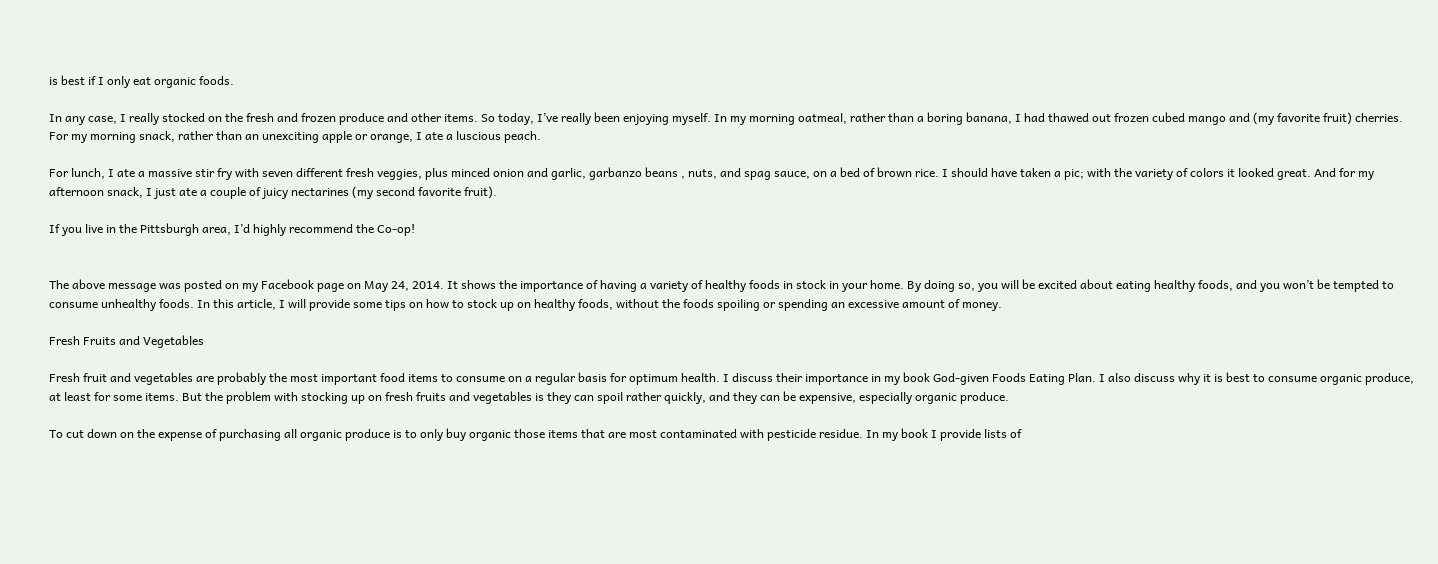is best if I only eat organic foods.

In any case, I really stocked on the fresh and frozen produce and other items. So today, I’ve really been enjoying myself. In my morning oatmeal, rather than a boring banana, I had thawed out frozen cubed mango and (my favorite fruit) cherries. For my morning snack, rather than an unexciting apple or orange, I ate a luscious peach.

For lunch, I ate a massive stir fry with seven different fresh veggies, plus minced onion and garlic, garbanzo beans , nuts, and spag sauce, on a bed of brown rice. I should have taken a pic; with the variety of colors it looked great. And for my afternoon snack, I just ate a couple of juicy nectarines (my second favorite fruit).

If you live in the Pittsburgh area, I’d highly recommend the Co-op!


The above message was posted on my Facebook page on May 24, 2014. It shows the importance of having a variety of healthy foods in stock in your home. By doing so, you will be excited about eating healthy foods, and you won’t be tempted to consume unhealthy foods. In this article, I will provide some tips on how to stock up on healthy foods, without the foods spoiling or spending an excessive amount of money.

Fresh Fruits and Vegetables

Fresh fruit and vegetables are probably the most important food items to consume on a regular basis for optimum health. I discuss their importance in my book God-given Foods Eating Plan. I also discuss why it is best to consume organic produce, at least for some items. But the problem with stocking up on fresh fruits and vegetables is they can spoil rather quickly, and they can be expensive, especially organic produce.

To cut down on the expense of purchasing all organic produce is to only buy organic those items that are most contaminated with pesticide residue. In my book I provide lists of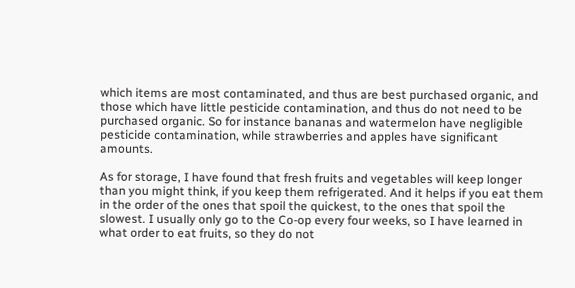which items are most contaminated, and thus are best purchased organic, and those which have little pesticide contamination, and thus do not need to be purchased organic. So for instance bananas and watermelon have negligible pesticide contamination, while strawberries and apples have significant amounts.

As for storage, I have found that fresh fruits and vegetables will keep longer than you might think, if you keep them refrigerated. And it helps if you eat them in the order of the ones that spoil the quickest, to the ones that spoil the slowest. I usually only go to the Co-op every four weeks, so I have learned in what order to eat fruits, so they do not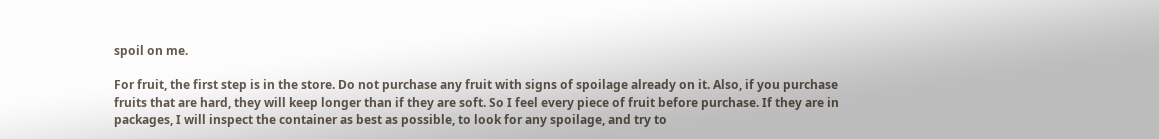spoil on me.

For fruit, the first step is in the store. Do not purchase any fruit with signs of spoilage already on it. Also, if you purchase fruits that are hard, they will keep longer than if they are soft. So I feel every piece of fruit before purchase. If they are in packages, I will inspect the container as best as possible, to look for any spoilage, and try to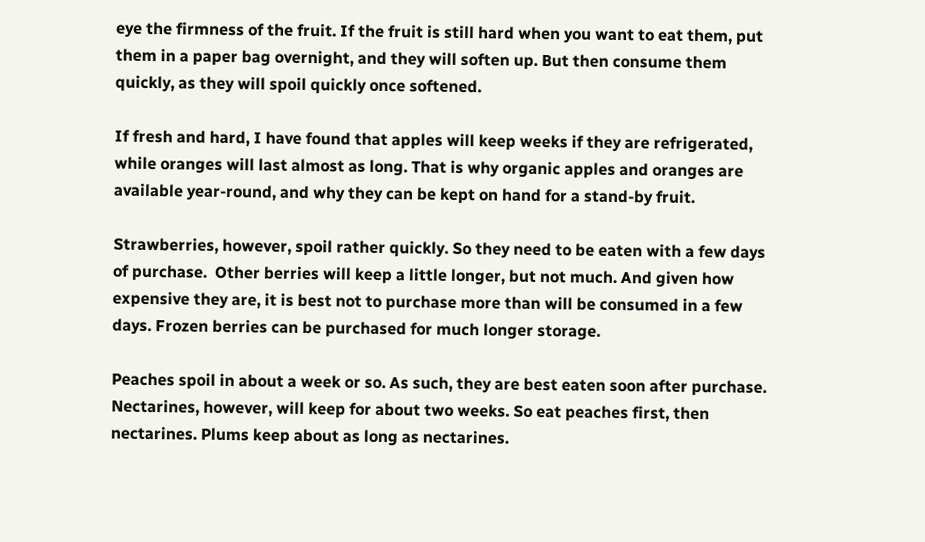eye the firmness of the fruit. If the fruit is still hard when you want to eat them, put them in a paper bag overnight, and they will soften up. But then consume them quickly, as they will spoil quickly once softened.

If fresh and hard, I have found that apples will keep weeks if they are refrigerated, while oranges will last almost as long. That is why organic apples and oranges are available year-round, and why they can be kept on hand for a stand-by fruit.

Strawberries, however, spoil rather quickly. So they need to be eaten with a few days of purchase.  Other berries will keep a little longer, but not much. And given how expensive they are, it is best not to purchase more than will be consumed in a few days. Frozen berries can be purchased for much longer storage.

Peaches spoil in about a week or so. As such, they are best eaten soon after purchase. Nectarines, however, will keep for about two weeks. So eat peaches first, then nectarines. Plums keep about as long as nectarines.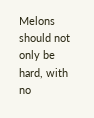Melons should not only be hard, with no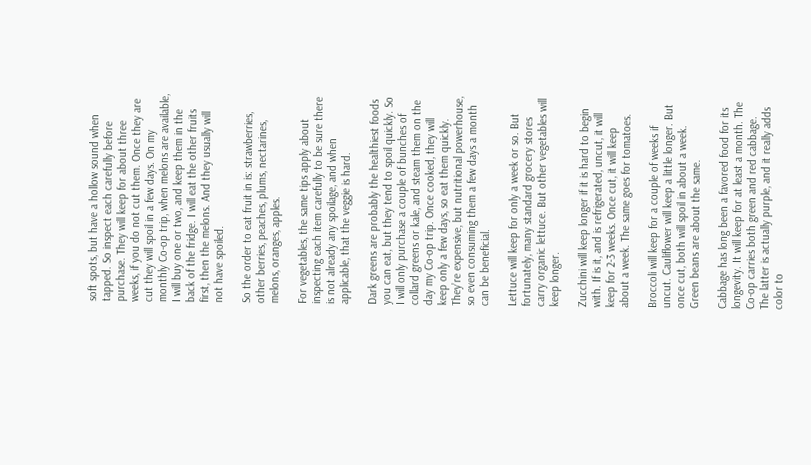soft spots, but have a hollow sound when tapped. So inspect each carefully before purchase. They will keep for about three weeks, if you do not cut them. Once they are cut they will spoil in a few days. On my monthly Co-op trip, when melons are available, I will buy one or two, and keep them in the back of the fridge. I will eat the other fruits first, then the melons. And they usually will not have spoiled.

So the order to eat fruit in is: strawberries, other berries, peaches, plums, nectarines, melons, oranges, apples.

For vegetables, the same tips apply about inspecting each item carefully to be sure there is not already any spoilage, and when applicable, that the veggie is hard.

Dark greens are probably the healthiest foods you can eat, but they tend to spoil quickly. So I will only purchase a couple of bunches of collard greens or kale, and steam them on the day my Co-op trip. Once cooked, they will keep only a few days, so eat them quickly. They’re expensive, but nutritional powerhouse, so even consuming them a few days a month can be beneficial.

Lettuce will keep for only a week or so. But fortunately, many standard grocery stores carry organic lettuce. But other vegetables will keep longer.

Zucchini will keep longer if it is hard to begin with. If is it, and is refrigerated, uncut, it will keep for 2-3 weeks. Once cut, it will keep about a week. The same goes for tomatoes.

Broccoli will keep for a couple of weeks if uncut. Cauliflower will keep a little longer. But once cut, both will spoil in about a week. Green beans are about the same.

Cabbage has long been a favored food for its longevity. It will keep for at least a month. The Co-op carries both green and red cabbage. The latter is actually purple, and it really adds color to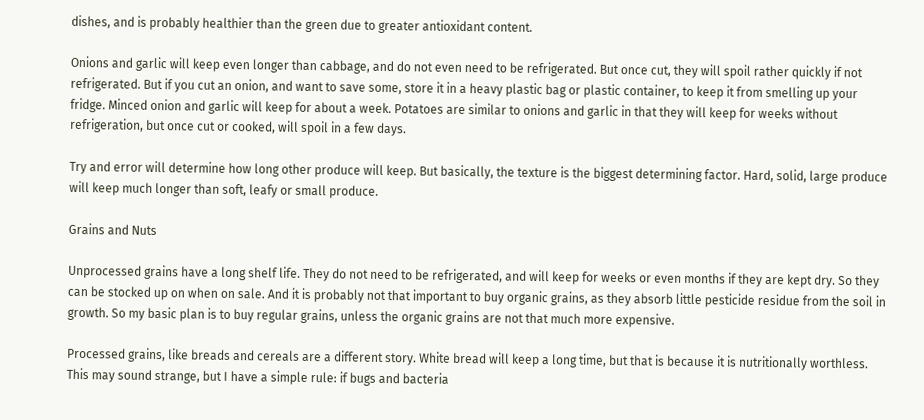dishes, and is probably healthier than the green due to greater antioxidant content.

Onions and garlic will keep even longer than cabbage, and do not even need to be refrigerated. But once cut, they will spoil rather quickly if not refrigerated. But if you cut an onion, and want to save some, store it in a heavy plastic bag or plastic container, to keep it from smelling up your fridge. Minced onion and garlic will keep for about a week. Potatoes are similar to onions and garlic in that they will keep for weeks without refrigeration, but once cut or cooked, will spoil in a few days.

Try and error will determine how long other produce will keep. But basically, the texture is the biggest determining factor. Hard, solid, large produce will keep much longer than soft, leafy or small produce.

Grains and Nuts

Unprocessed grains have a long shelf life. They do not need to be refrigerated, and will keep for weeks or even months if they are kept dry. So they can be stocked up on when on sale. And it is probably not that important to buy organic grains, as they absorb little pesticide residue from the soil in growth. So my basic plan is to buy regular grains, unless the organic grains are not that much more expensive.

Processed grains, like breads and cereals are a different story. White bread will keep a long time, but that is because it is nutritionally worthless. This may sound strange, but I have a simple rule: if bugs and bacteria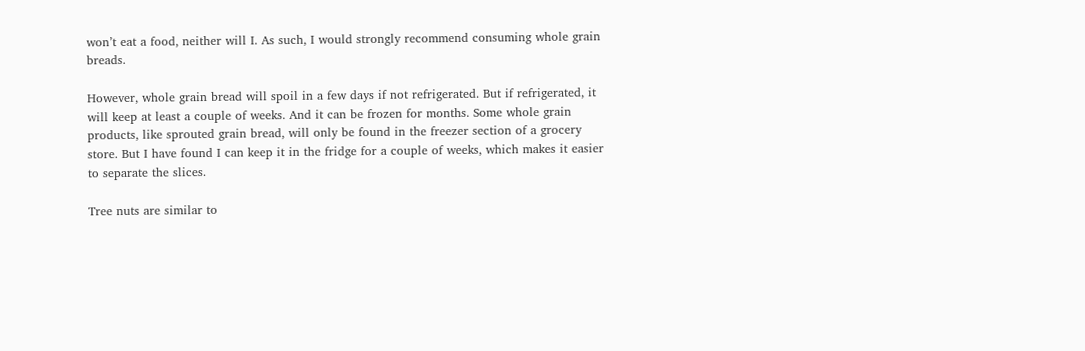won’t eat a food, neither will I. As such, I would strongly recommend consuming whole grain breads.

However, whole grain bread will spoil in a few days if not refrigerated. But if refrigerated, it will keep at least a couple of weeks. And it can be frozen for months. Some whole grain products, like sprouted grain bread, will only be found in the freezer section of a grocery store. But I have found I can keep it in the fridge for a couple of weeks, which makes it easier to separate the slices.

Tree nuts are similar to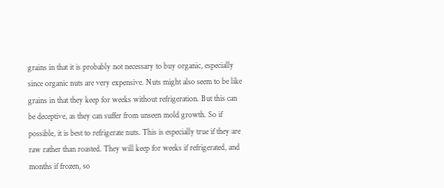grains in that it is probably not necessary to buy organic, especially since organic nuts are very expensive. Nuts might also seem to be like grains in that they keep for weeks without refrigeration. But this can be deceptive, as they can suffer from unseen mold growth. So if possible, it is best to refrigerate nuts. This is especially true if they are raw rather than roasted. They will keep for weeks if refrigerated, and months if frozen, so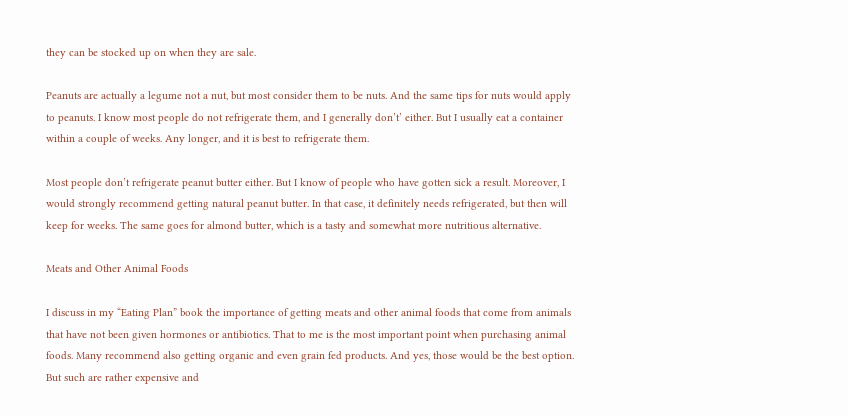they can be stocked up on when they are sale.

Peanuts are actually a legume not a nut, but most consider them to be nuts. And the same tips for nuts would apply to peanuts. I know most people do not refrigerate them, and I generally don’t’ either. But I usually eat a container within a couple of weeks. Any longer, and it is best to refrigerate them.

Most people don’t refrigerate peanut butter either. But I know of people who have gotten sick a result. Moreover, I would strongly recommend getting natural peanut butter. In that case, it definitely needs refrigerated, but then will keep for weeks. The same goes for almond butter, which is a tasty and somewhat more nutritious alternative.

Meats and Other Animal Foods

I discuss in my “Eating Plan” book the importance of getting meats and other animal foods that come from animals that have not been given hormones or antibiotics. That to me is the most important point when purchasing animal foods. Many recommend also getting organic and even grain fed products. And yes, those would be the best option. But such are rather expensive and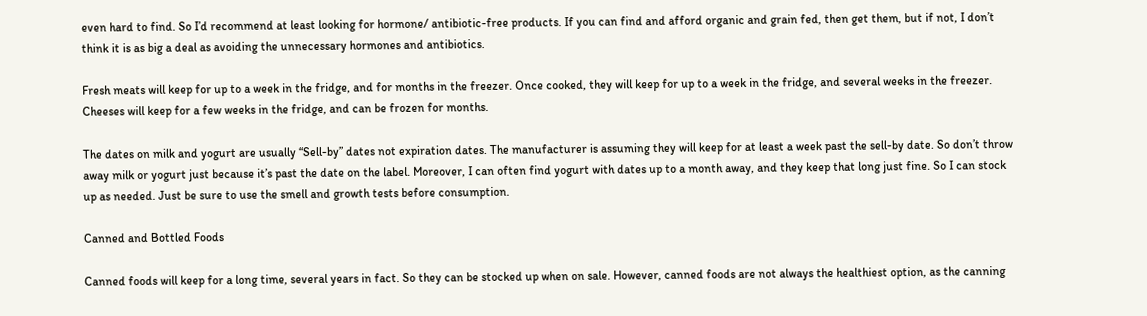even hard to find. So I’d recommend at least looking for hormone/ antibiotic-free products. If you can find and afford organic and grain fed, then get them, but if not, I don’t think it is as big a deal as avoiding the unnecessary hormones and antibiotics.

Fresh meats will keep for up to a week in the fridge, and for months in the freezer. Once cooked, they will keep for up to a week in the fridge, and several weeks in the freezer. Cheeses will keep for a few weeks in the fridge, and can be frozen for months.

The dates on milk and yogurt are usually “Sell-by” dates not expiration dates. The manufacturer is assuming they will keep for at least a week past the sell-by date. So don’t throw away milk or yogurt just because it’s past the date on the label. Moreover, I can often find yogurt with dates up to a month away, and they keep that long just fine. So I can stock up as needed. Just be sure to use the smell and growth tests before consumption.

Canned and Bottled Foods

Canned foods will keep for a long time, several years in fact. So they can be stocked up when on sale. However, canned foods are not always the healthiest option, as the canning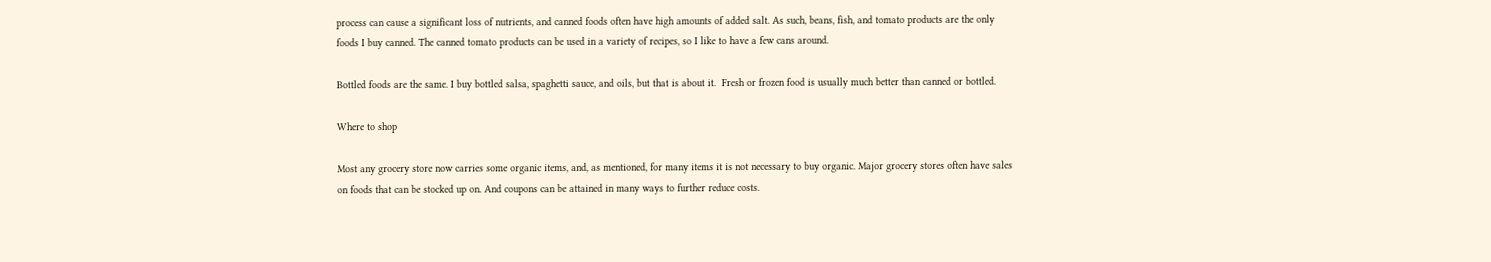process can cause a significant loss of nutrients, and canned foods often have high amounts of added salt. As such, beans, fish, and tomato products are the only foods I buy canned. The canned tomato products can be used in a variety of recipes, so I like to have a few cans around.

Bottled foods are the same. I buy bottled salsa, spaghetti sauce, and oils, but that is about it.  Fresh or frozen food is usually much better than canned or bottled.

Where to shop

Most any grocery store now carries some organic items, and, as mentioned, for many items it is not necessary to buy organic. Major grocery stores often have sales on foods that can be stocked up on. And coupons can be attained in many ways to further reduce costs.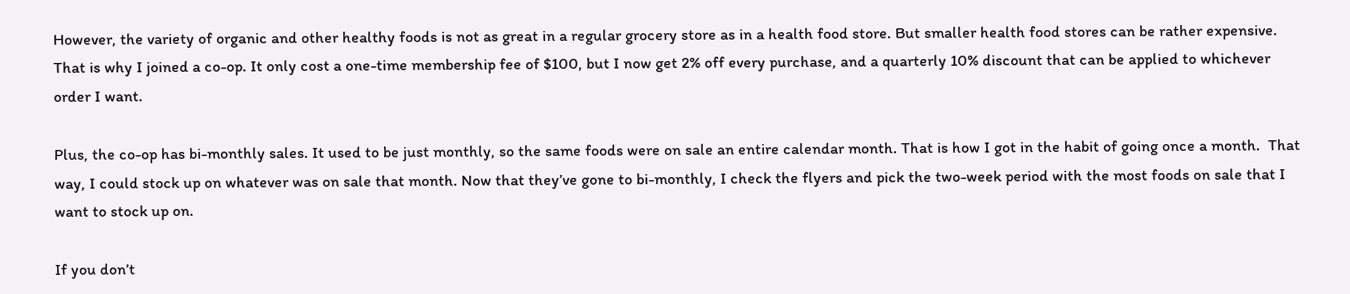However, the variety of organic and other healthy foods is not as great in a regular grocery store as in a health food store. But smaller health food stores can be rather expensive. That is why I joined a co-op. It only cost a one-time membership fee of $100, but I now get 2% off every purchase, and a quarterly 10% discount that can be applied to whichever order I want.

Plus, the co-op has bi-monthly sales. It used to be just monthly, so the same foods were on sale an entire calendar month. That is how I got in the habit of going once a month.  That way, I could stock up on whatever was on sale that month. Now that they’ve gone to bi-monthly, I check the flyers and pick the two-week period with the most foods on sale that I want to stock up on.

If you don’t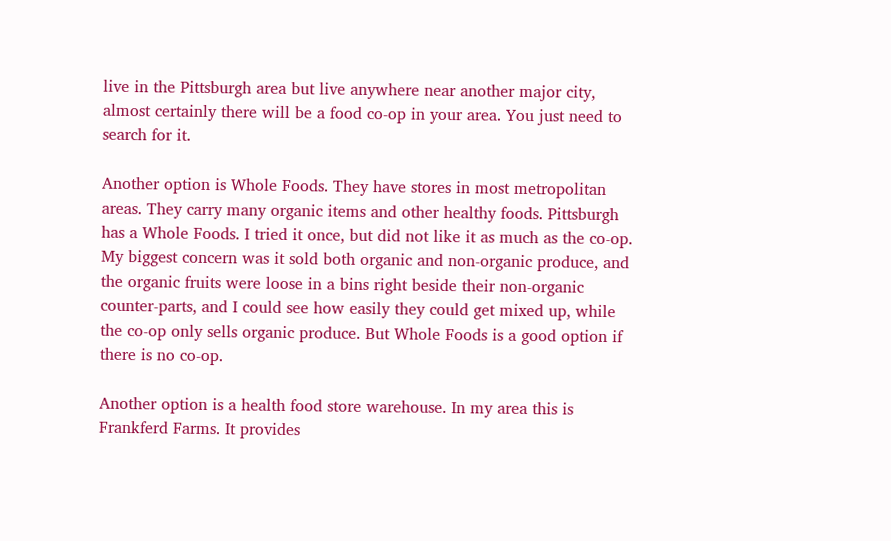live in the Pittsburgh area but live anywhere near another major city, almost certainly there will be a food co-op in your area. You just need to search for it.

Another option is Whole Foods. They have stores in most metropolitan areas. They carry many organic items and other healthy foods. Pittsburgh has a Whole Foods. I tried it once, but did not like it as much as the co-op. My biggest concern was it sold both organic and non-organic produce, and the organic fruits were loose in a bins right beside their non-organic counter-parts, and I could see how easily they could get mixed up, while the co-op only sells organic produce. But Whole Foods is a good option if there is no co-op.

Another option is a health food store warehouse. In my area this is Frankferd Farms. It provides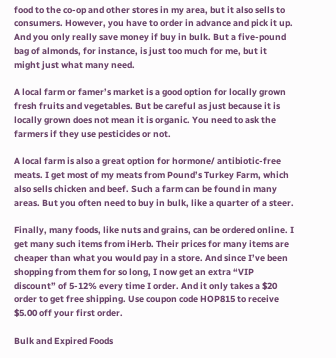food to the co-op and other stores in my area, but it also sells to consumers. However, you have to order in advance and pick it up. And you only really save money if buy in bulk. But a five-pound bag of almonds, for instance, is just too much for me, but it might just what many need.

A local farm or famer’s market is a good option for locally grown fresh fruits and vegetables. But be careful as just because it is locally grown does not mean it is organic. You need to ask the farmers if they use pesticides or not.

A local farm is also a great option for hormone/ antibiotic-free meats. I get most of my meats from Pound’s Turkey Farm, which also sells chicken and beef. Such a farm can be found in many areas. But you often need to buy in bulk, like a quarter of a steer.

Finally, many foods, like nuts and grains, can be ordered online. I get many such items from iHerb. Their prices for many items are cheaper than what you would pay in a store. And since I’ve been shopping from them for so long, I now get an extra “VIP discount” of 5-12% every time I order. And it only takes a $20 order to get free shipping. Use coupon code HOP815 to receive $5.00 off your first order.

Bulk and Expired Foods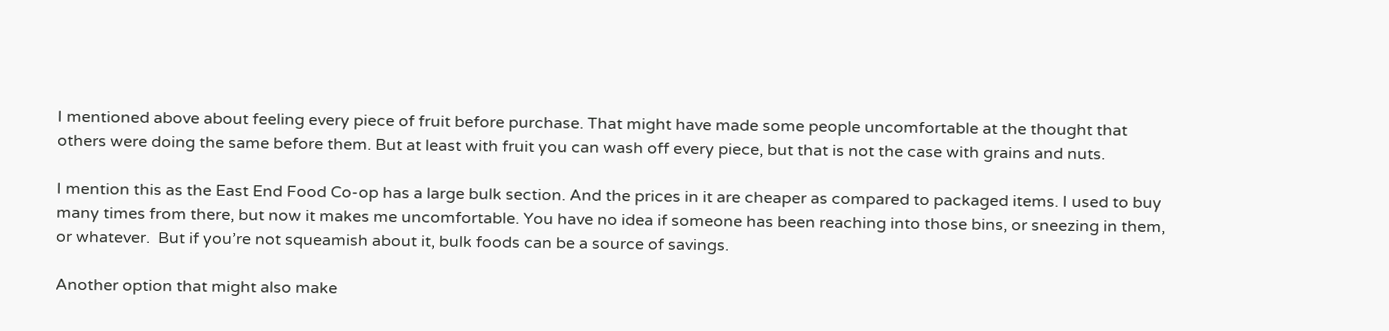I mentioned above about feeling every piece of fruit before purchase. That might have made some people uncomfortable at the thought that others were doing the same before them. But at least with fruit you can wash off every piece, but that is not the case with grains and nuts.

I mention this as the East End Food Co-op has a large bulk section. And the prices in it are cheaper as compared to packaged items. I used to buy many times from there, but now it makes me uncomfortable. You have no idea if someone has been reaching into those bins, or sneezing in them, or whatever.  But if you’re not squeamish about it, bulk foods can be a source of savings.

Another option that might also make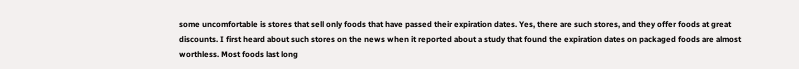some uncomfortable is stores that sell only foods that have passed their expiration dates. Yes, there are such stores, and they offer foods at great discounts. I first heard about such stores on the news when it reported about a study that found the expiration dates on packaged foods are almost worthless. Most foods last long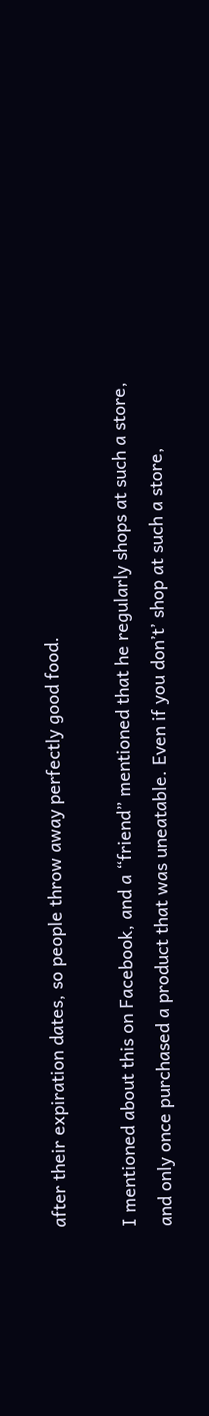after their expiration dates, so people throw away perfectly good food.

I mentioned about this on Facebook, and a “friend” mentioned that he regularly shops at such a store, and only once purchased a product that was uneatable. Even if you don’t’ shop at such a store,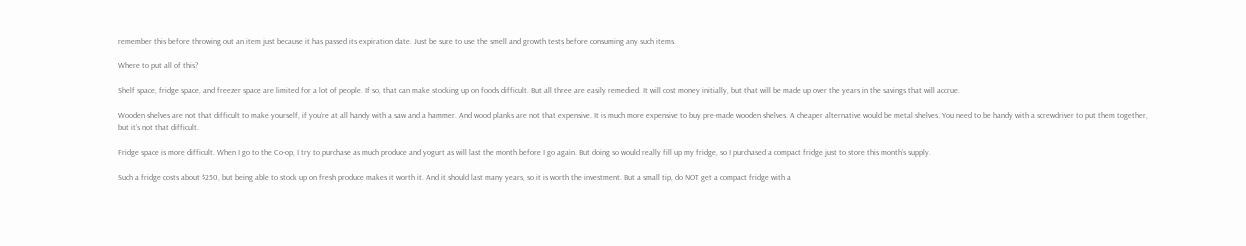remember this before throwing out an item just because it has passed its expiration date. Just be sure to use the smell and growth tests before consuming any such items.

Where to put all of this?

Shelf space, fridge space, and freezer space are limited for a lot of people. If so, that can make stocking up on foods difficult. But all three are easily remedied. It will cost money initially, but that will be made up over the years in the savings that will accrue.

Wooden shelves are not that difficult to make yourself, if you’re at all handy with a saw and a hammer. And wood planks are not that expensive. It is much more expensive to buy pre-made wooden shelves. A cheaper alternative would be metal shelves. You need to be handy with a screwdriver to put them together, but it’s not that difficult.

Fridge space is more difficult. When I go to the Co-op, I try to purchase as much produce and yogurt as will last the month before I go again. But doing so would really fill up my fridge, so I purchased a compact fridge just to store this month’s supply.

Such a fridge costs about $250, but being able to stock up on fresh produce makes it worth it. And it should last many years, so it is worth the investment. But a small tip, do NOT get a compact fridge with a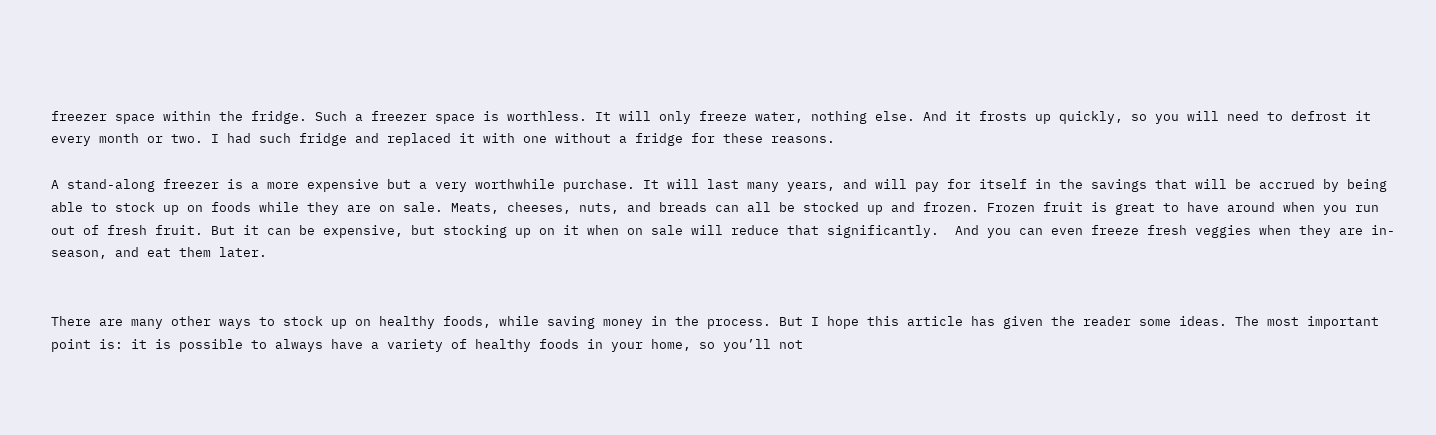freezer space within the fridge. Such a freezer space is worthless. It will only freeze water, nothing else. And it frosts up quickly, so you will need to defrost it every month or two. I had such fridge and replaced it with one without a fridge for these reasons.

A stand-along freezer is a more expensive but a very worthwhile purchase. It will last many years, and will pay for itself in the savings that will be accrued by being able to stock up on foods while they are on sale. Meats, cheeses, nuts, and breads can all be stocked up and frozen. Frozen fruit is great to have around when you run out of fresh fruit. But it can be expensive, but stocking up on it when on sale will reduce that significantly.  And you can even freeze fresh veggies when they are in-season, and eat them later.


There are many other ways to stock up on healthy foods, while saving money in the process. But I hope this article has given the reader some ideas. The most important point is: it is possible to always have a variety of healthy foods in your home, so you’ll not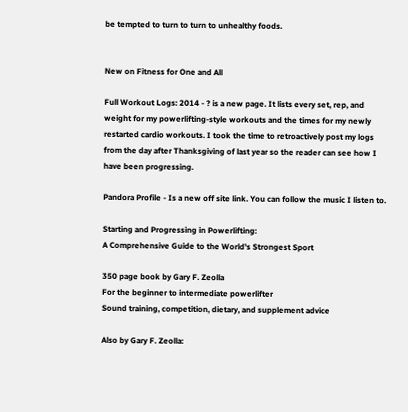be tempted to turn to turn to unhealthy foods.


New on Fitness for One and All

Full Workout Logs: 2014 - ? is a new page. It lists every set, rep, and weight for my powerlifting-style workouts and the times for my newly restarted cardio workouts. I took the time to retroactively post my logs from the day after Thanksgiving of last year so the reader can see how I have been progressing.

Pandora Profile - Is a new off site link. You can follow the music I listen to.

Starting and Progressing in Powerlifting:
A Comprehensive Guide to the World's Strongest Sport

350 page book by Gary F. Zeolla
For the beginner to intermediate powerlifter
Sound training, competition, dietary, and supplement advice

Also by Gary F. Zeolla: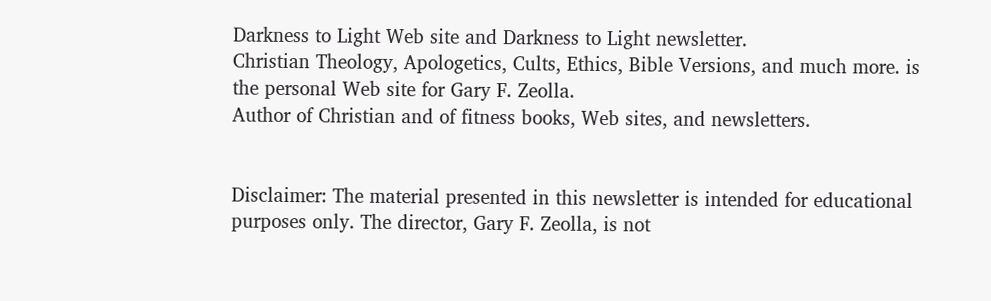Darkness to Light Web site and Darkness to Light newsletter.
Christian Theology, Apologetics, Cults, Ethics, Bible Versions, and much more. is the personal Web site for Gary F. Zeolla.
Author of Christian and of fitness books, Web sites, and newsletters.


Disclaimer: The material presented in this newsletter is intended for educational purposes only. The director, Gary F. Zeolla, is not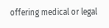offering medical or legal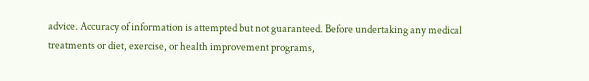advice. Accuracy of information is attempted but not guaranteed. Before undertaking any medical treatments or diet, exercise, or health improvement programs,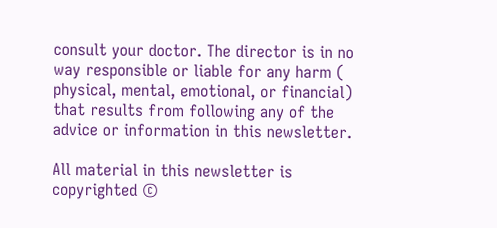consult your doctor. The director is in no way responsible or liable for any harm ( physical, mental, emotional, or financial) that results from following any of the advice or information in this newsletter.

All material in this newsletter is copyrighted ©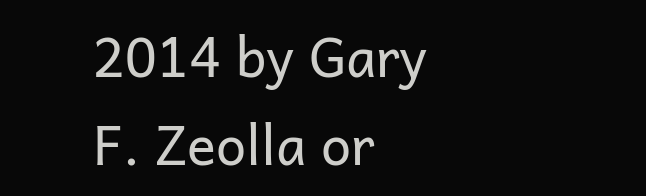2014 by Gary F. Zeolla or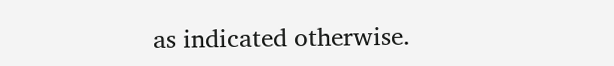as indicated otherwise.